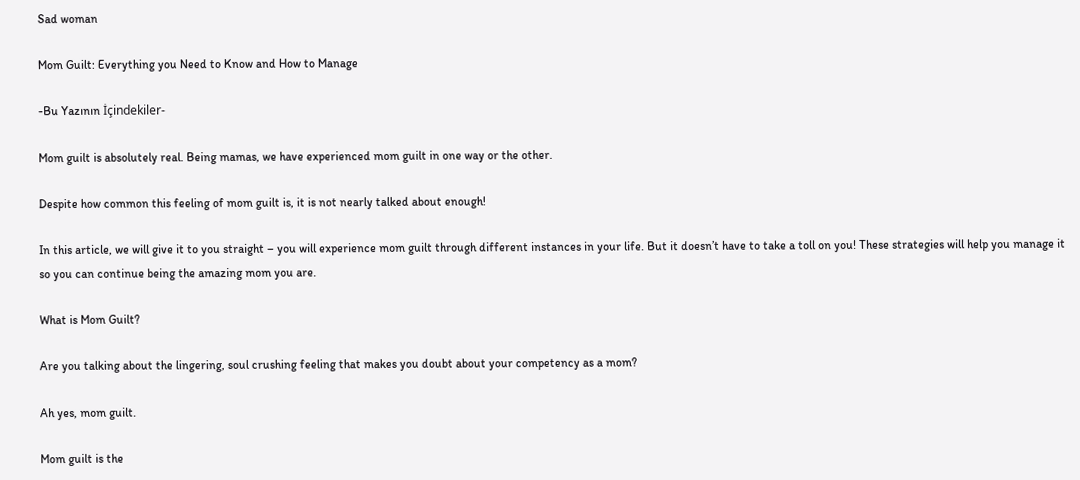Sad woman

Mom Guilt: Everything you Need to Know and How to Manage

-Bu Yazının İçindekiler-

Mom guilt is absolutely real. Being mamas, we have experienced mom guilt in one way or the other.

Despite how common this feeling of mom guilt is, it is not nearly talked about enough!

In this article, we will give it to you straight – you will experience mom guilt through different instances in your life. But it doesn’t have to take a toll on you! These strategies will help you manage it so you can continue being the amazing mom you are.

What is Mom Guilt?

Are you talking about the lingering, soul crushing feeling that makes you doubt about your competency as a mom?

Ah yes, mom guilt.

Mom guilt is the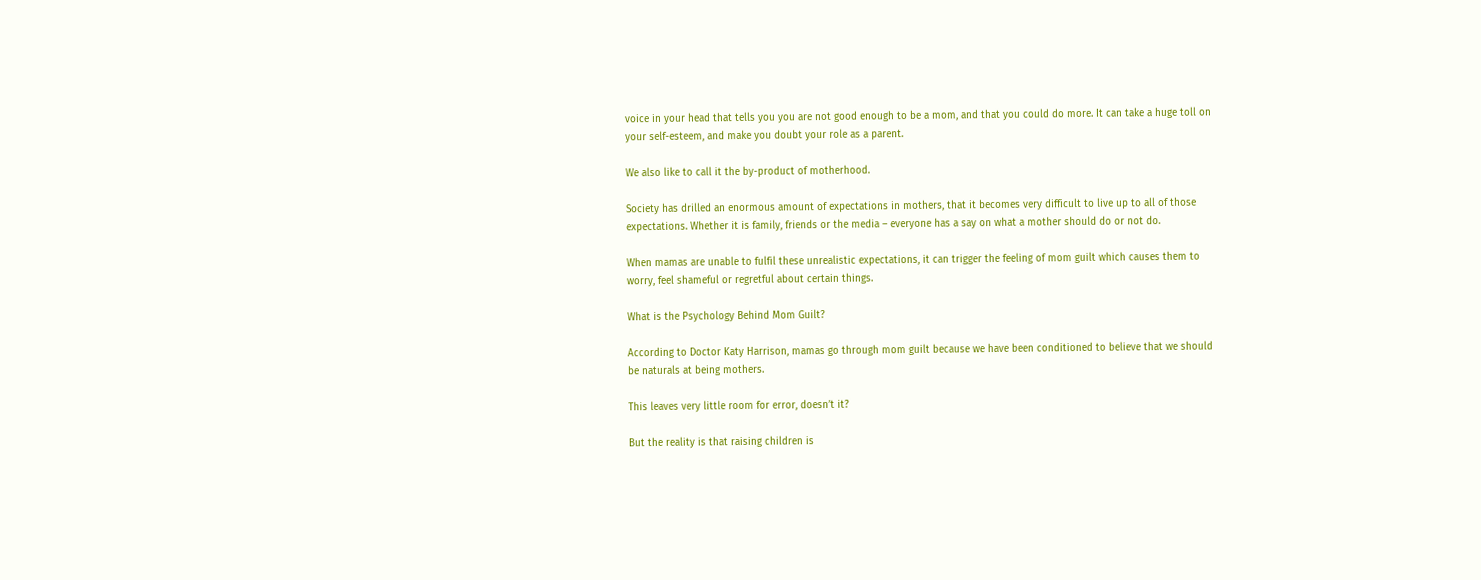voice in your head that tells you you are not good enough to be a mom, and that you could do more. It can take a huge toll on your self-esteem, and make you doubt your role as a parent.

We also like to call it the by-product of motherhood.

Society has drilled an enormous amount of expectations in mothers, that it becomes very difficult to live up to all of those expectations. Whether it is family, friends or the media – everyone has a say on what a mother should do or not do.

When mamas are unable to fulfil these unrealistic expectations, it can trigger the feeling of mom guilt which causes them to worry, feel shameful or regretful about certain things.

What is the Psychology Behind Mom Guilt?

According to Doctor Katy Harrison, mamas go through mom guilt because we have been conditioned to believe that we should be naturals at being mothers.

This leaves very little room for error, doesn’t it?

But the reality is that raising children is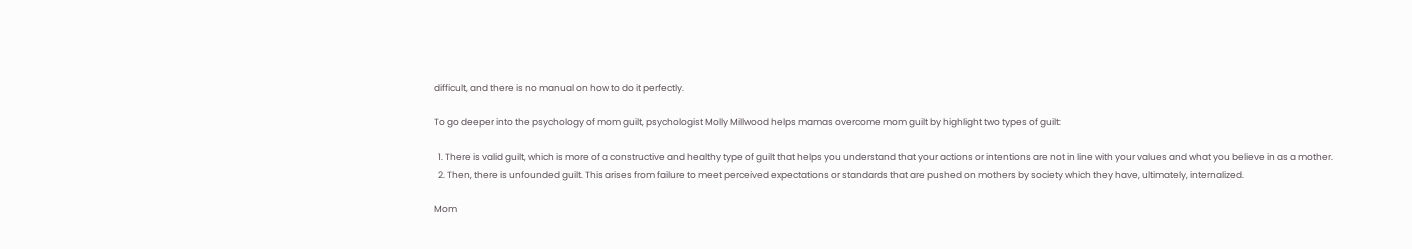difficult, and there is no manual on how to do it perfectly.

To go deeper into the psychology of mom guilt, psychologist Molly Millwood helps mamas overcome mom guilt by highlight two types of guilt:

  1. There is valid guilt, which is more of a constructive and healthy type of guilt that helps you understand that your actions or intentions are not in line with your values and what you believe in as a mother.
  2. Then, there is unfounded guilt. This arises from failure to meet perceived expectations or standards that are pushed on mothers by society which they have, ultimately, internalized.

Mom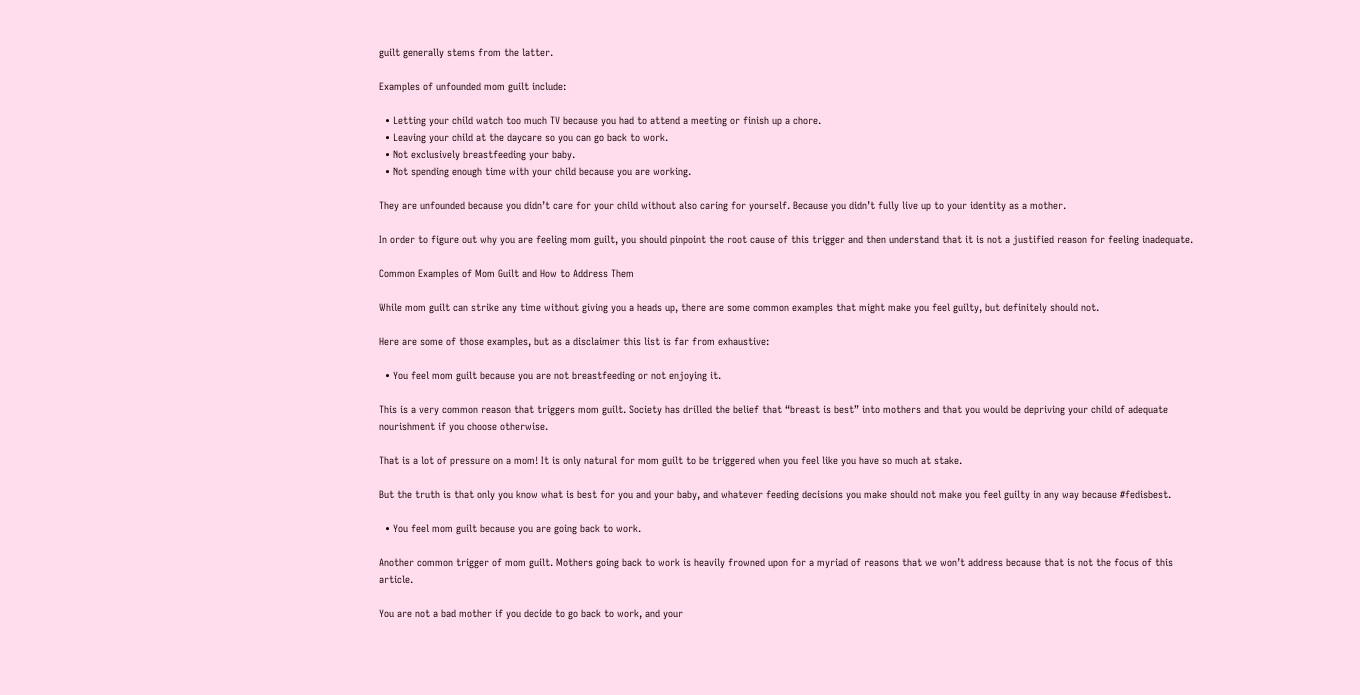guilt generally stems from the latter.

Examples of unfounded mom guilt include:

  • Letting your child watch too much TV because you had to attend a meeting or finish up a chore.
  • Leaving your child at the daycare so you can go back to work.
  • Not exclusively breastfeeding your baby.
  • Not spending enough time with your child because you are working.

They are unfounded because you didn’t care for your child without also caring for yourself. Because you didn’t fully live up to your identity as a mother.

In order to figure out why you are feeling mom guilt, you should pinpoint the root cause of this trigger and then understand that it is not a justified reason for feeling inadequate.

Common Examples of Mom Guilt and How to Address Them

While mom guilt can strike any time without giving you a heads up, there are some common examples that might make you feel guilty, but definitely should not.

Here are some of those examples, but as a disclaimer this list is far from exhaustive:

  • You feel mom guilt because you are not breastfeeding or not enjoying it.

This is a very common reason that triggers mom guilt. Society has drilled the belief that “breast is best” into mothers and that you would be depriving your child of adequate nourishment if you choose otherwise.

That is a lot of pressure on a mom! It is only natural for mom guilt to be triggered when you feel like you have so much at stake.

But the truth is that only you know what is best for you and your baby, and whatever feeding decisions you make should not make you feel guilty in any way because #fedisbest.

  • You feel mom guilt because you are going back to work.

Another common trigger of mom guilt. Mothers going back to work is heavily frowned upon for a myriad of reasons that we won’t address because that is not the focus of this article.

You are not a bad mother if you decide to go back to work, and your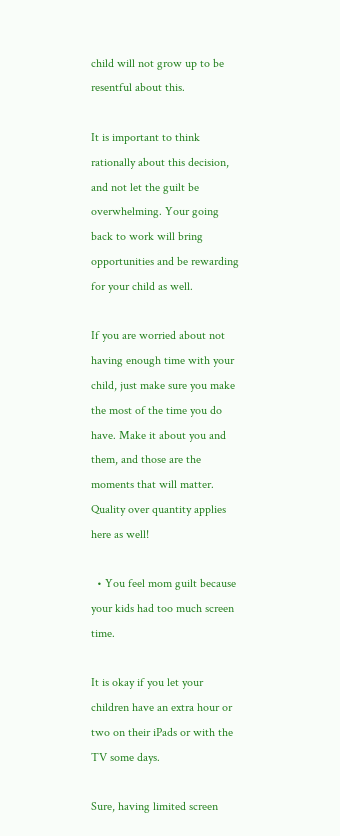child will not grow up to be resentful about this.

It is important to think rationally about this decision, and not let the guilt be overwhelming. Your going back to work will bring opportunities and be rewarding for your child as well.

If you are worried about not having enough time with your child, just make sure you make the most of the time you do have. Make it about you and them, and those are the moments that will matter. Quality over quantity applies here as well!

  • You feel mom guilt because your kids had too much screen time.

It is okay if you let your children have an extra hour or two on their iPads or with the TV some days.

Sure, having limited screen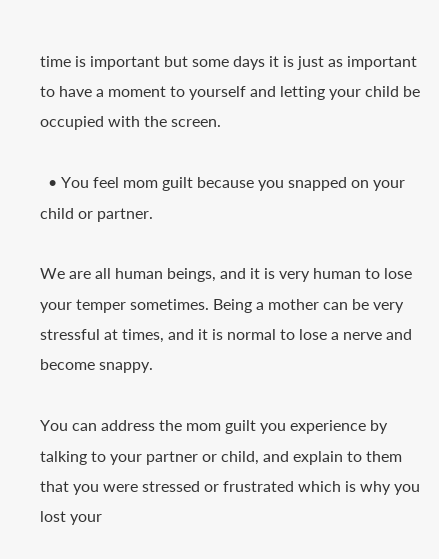time is important but some days it is just as important to have a moment to yourself and letting your child be occupied with the screen.

  • You feel mom guilt because you snapped on your child or partner.

We are all human beings, and it is very human to lose your temper sometimes. Being a mother can be very stressful at times, and it is normal to lose a nerve and become snappy.

You can address the mom guilt you experience by talking to your partner or child, and explain to them that you were stressed or frustrated which is why you lost your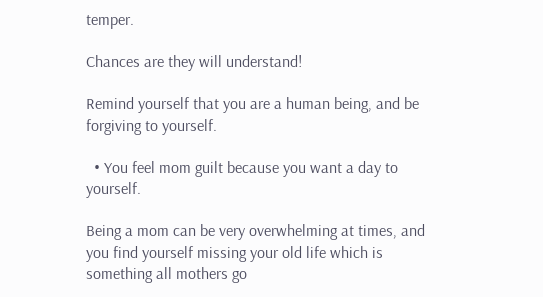temper.

Chances are they will understand!

Remind yourself that you are a human being, and be forgiving to yourself.

  • You feel mom guilt because you want a day to yourself.

Being a mom can be very overwhelming at times, and you find yourself missing your old life which is something all mothers go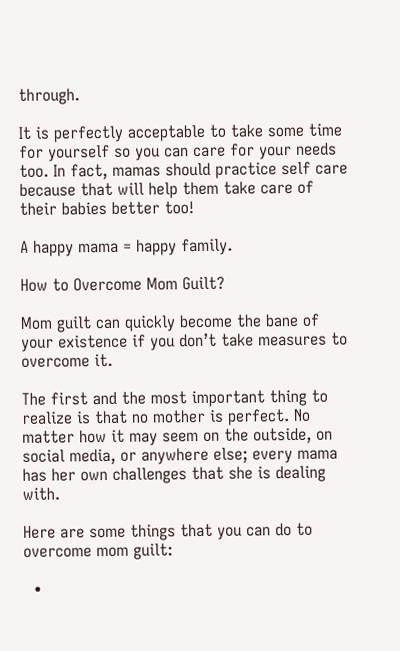through.

It is perfectly acceptable to take some time for yourself so you can care for your needs too. In fact, mamas should practice self care because that will help them take care of their babies better too!

A happy mama = happy family.

How to Overcome Mom Guilt?

Mom guilt can quickly become the bane of your existence if you don’t take measures to overcome it.

The first and the most important thing to realize is that no mother is perfect. No matter how it may seem on the outside, on social media, or anywhere else; every mama has her own challenges that she is dealing with.

Here are some things that you can do to overcome mom guilt:

  •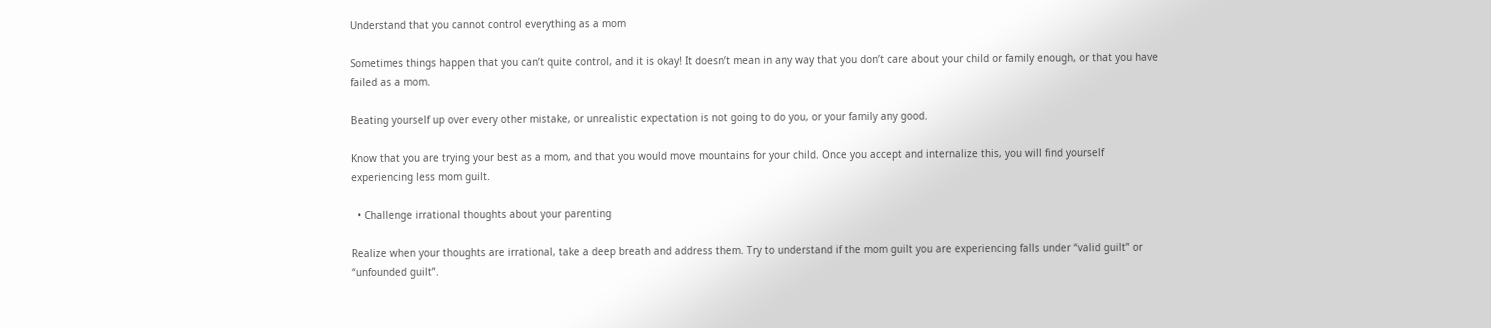Understand that you cannot control everything as a mom

Sometimes things happen that you can’t quite control, and it is okay! It doesn’t mean in any way that you don’t care about your child or family enough, or that you have failed as a mom.

Beating yourself up over every other mistake, or unrealistic expectation is not going to do you, or your family any good.

Know that you are trying your best as a mom, and that you would move mountains for your child. Once you accept and internalize this, you will find yourself experiencing less mom guilt.

  • Challenge irrational thoughts about your parenting

Realize when your thoughts are irrational, take a deep breath and address them. Try to understand if the mom guilt you are experiencing falls under “valid guilt” or “unfounded guilt”.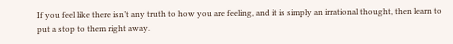If you feel like there isn’t any truth to how you are feeling, and it is simply an irrational thought, then learn to put a stop to them right away.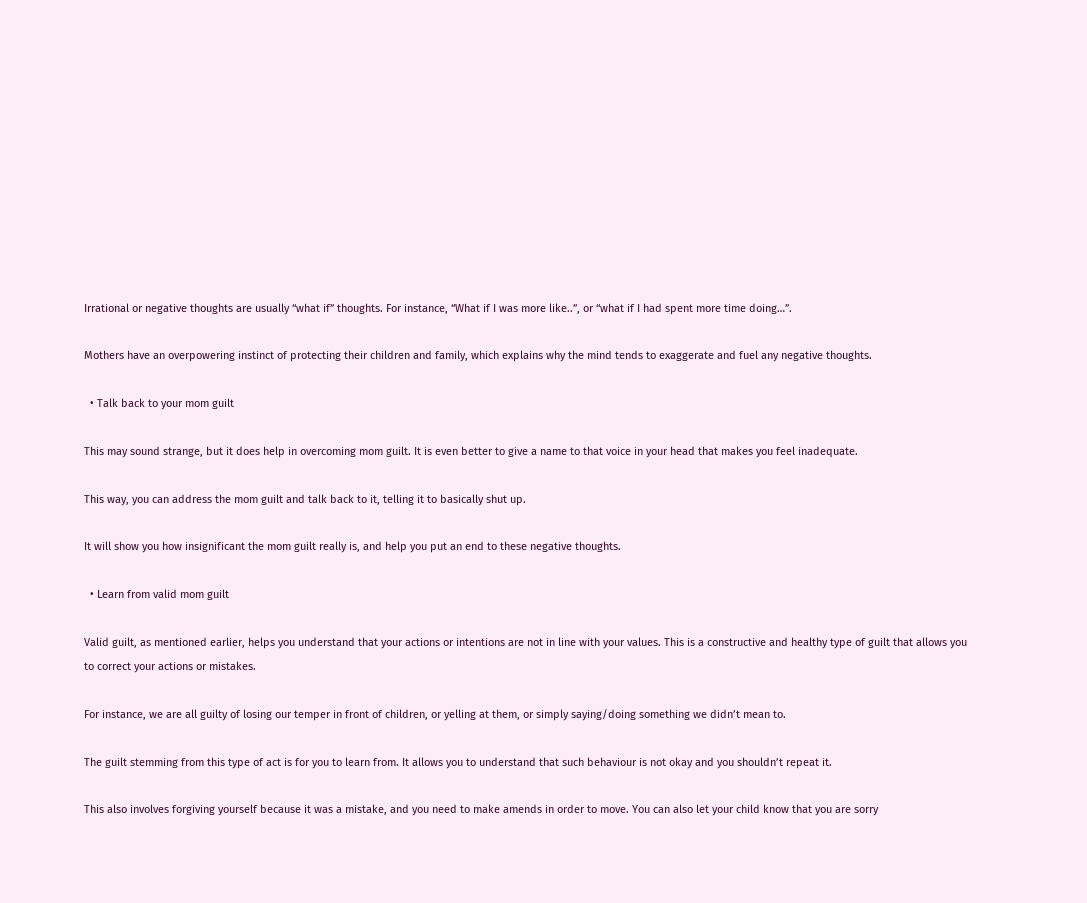Irrational or negative thoughts are usually “what if” thoughts. For instance, “What if I was more like..”, or “what if I had spent more time doing…”.

Mothers have an overpowering instinct of protecting their children and family, which explains why the mind tends to exaggerate and fuel any negative thoughts.

  • Talk back to your mom guilt

This may sound strange, but it does help in overcoming mom guilt. It is even better to give a name to that voice in your head that makes you feel inadequate.

This way, you can address the mom guilt and talk back to it, telling it to basically shut up.

It will show you how insignificant the mom guilt really is, and help you put an end to these negative thoughts.

  • Learn from valid mom guilt

Valid guilt, as mentioned earlier, helps you understand that your actions or intentions are not in line with your values. This is a constructive and healthy type of guilt that allows you to correct your actions or mistakes.

For instance, we are all guilty of losing our temper in front of children, or yelling at them, or simply saying/doing something we didn’t mean to.

The guilt stemming from this type of act is for you to learn from. It allows you to understand that such behaviour is not okay and you shouldn’t repeat it.

This also involves forgiving yourself because it was a mistake, and you need to make amends in order to move. You can also let your child know that you are sorry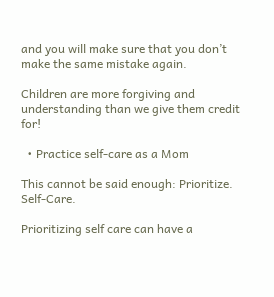and you will make sure that you don’t make the same mistake again.

Children are more forgiving and understanding than we give them credit for!

  • Practice self-care as a Mom

This cannot be said enough: Prioritize. Self-Care.

Prioritizing self care can have a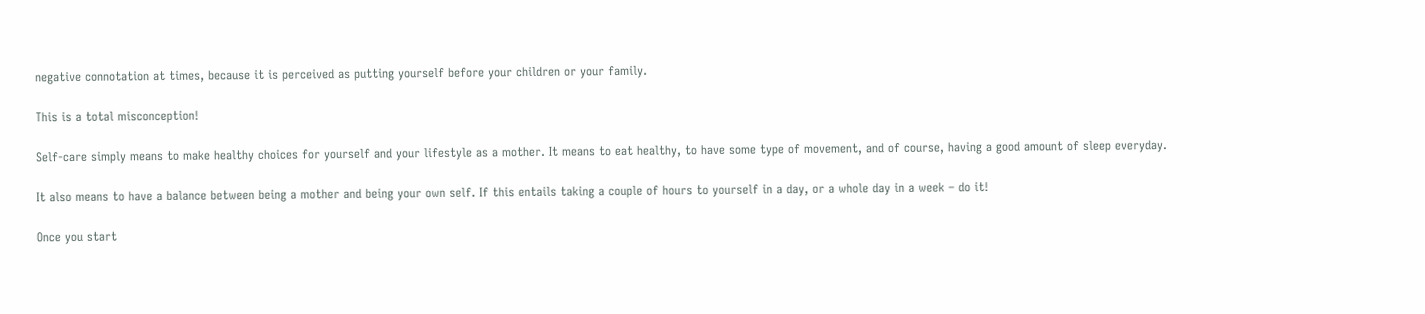negative connotation at times, because it is perceived as putting yourself before your children or your family.

This is a total misconception!

Self-care simply means to make healthy choices for yourself and your lifestyle as a mother. It means to eat healthy, to have some type of movement, and of course, having a good amount of sleep everyday.

It also means to have a balance between being a mother and being your own self. If this entails taking a couple of hours to yourself in a day, or a whole day in a week – do it!

Once you start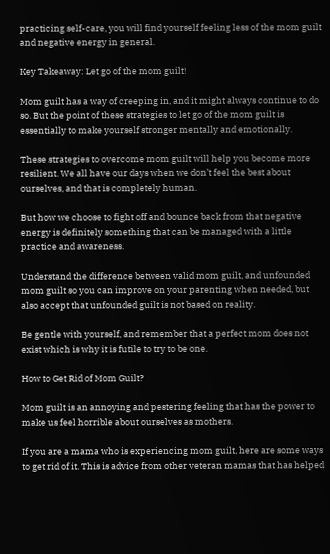practicing self-care, you will find yourself feeling less of the mom guilt and negative energy in general.

Key Takeaway: Let go of the mom guilt!

Mom guilt has a way of creeping in, and it might always continue to do so. But the point of these strategies to let go of the mom guilt is essentially to make yourself stronger mentally and emotionally.

These strategies to overcome mom guilt will help you become more resilient. We all have our days when we don’t feel the best about ourselves, and that is completely human.

But how we choose to fight off and bounce back from that negative energy is definitely something that can be managed with a little practice and awareness.

Understand the difference between valid mom guilt, and unfounded mom guilt so you can improve on your parenting when needed, but also accept that unfounded guilt is not based on reality.

Be gentle with yourself, and remember that a perfect mom does not exist which is why it is futile to try to be one.

How to Get Rid of Mom Guilt?

Mom guilt is an annoying and pestering feeling that has the power to make us feel horrible about ourselves as mothers.

If you are a mama who is experiencing mom guilt, here are some ways to get rid of it. This is advice from other veteran mamas that has helped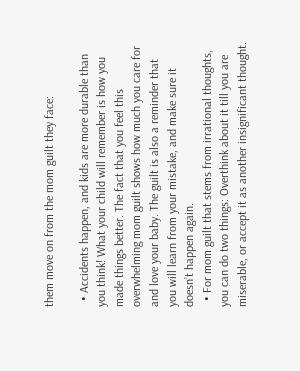them move on from the mom guilt they face:

  • Accidents happen, and kids are more durable than you think! What your child will remember is how you made things better. The fact that you feel this overwhelming mom guilt shows how much you care for and love your baby. The guilt is also a reminder that you will learn from your mistake, and make sure it doesn’t happen again.
  • For mom guilt that stems from irrational thoughts, you can do two things: Overthink about it till you are miserable, or accept it as another insignificant thought.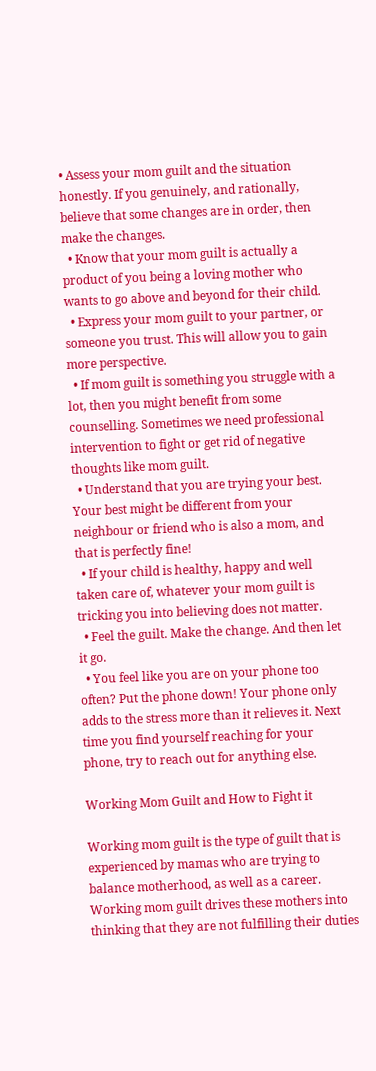• Assess your mom guilt and the situation honestly. If you genuinely, and rationally, believe that some changes are in order, then make the changes.
  • Know that your mom guilt is actually a product of you being a loving mother who wants to go above and beyond for their child.
  • Express your mom guilt to your partner, or someone you trust. This will allow you to gain more perspective.
  • If mom guilt is something you struggle with a lot, then you might benefit from some counselling. Sometimes we need professional intervention to fight or get rid of negative thoughts like mom guilt.
  • Understand that you are trying your best. Your best might be different from your neighbour or friend who is also a mom, and that is perfectly fine!
  • If your child is healthy, happy and well taken care of, whatever your mom guilt is tricking you into believing does not matter.
  • Feel the guilt. Make the change. And then let it go.
  • You feel like you are on your phone too often? Put the phone down! Your phone only adds to the stress more than it relieves it. Next time you find yourself reaching for your phone, try to reach out for anything else.

Working Mom Guilt and How to Fight it

Working mom guilt is the type of guilt that is experienced by mamas who are trying to balance motherhood, as well as a career. Working mom guilt drives these mothers into thinking that they are not fulfilling their duties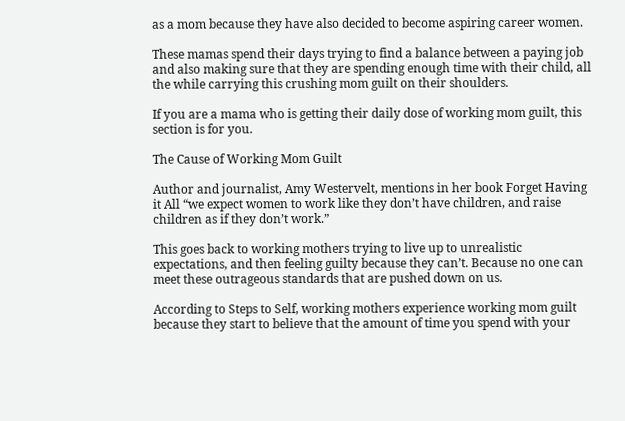as a mom because they have also decided to become aspiring career women.

These mamas spend their days trying to find a balance between a paying job and also making sure that they are spending enough time with their child, all the while carrying this crushing mom guilt on their shoulders.

If you are a mama who is getting their daily dose of working mom guilt, this section is for you.

The Cause of Working Mom Guilt

Author and journalist, Amy Westervelt, mentions in her book Forget Having it All “we expect women to work like they don’t have children, and raise children as if they don’t work.”

This goes back to working mothers trying to live up to unrealistic expectations, and then feeling guilty because they can’t. Because no one can meet these outrageous standards that are pushed down on us.

According to Steps to Self, working mothers experience working mom guilt because they start to believe that the amount of time you spend with your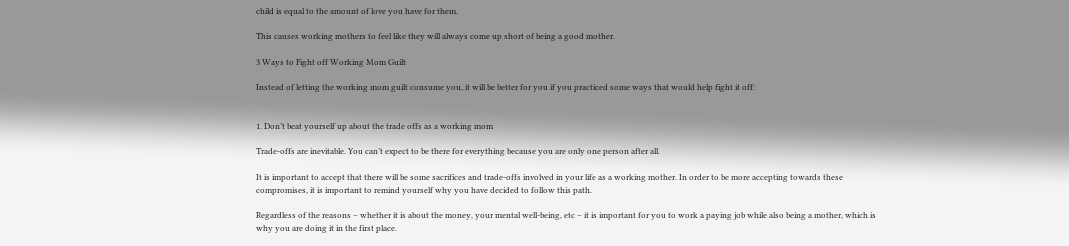child is equal to the amount of love you have for them.

This causes working mothers to feel like they will always come up short of being a good mother.

3 Ways to Fight off Working Mom Guilt

Instead of letting the working mom guilt consume you, it will be better for you if you practiced some ways that would help fight it off:


1. Don’t beat yourself up about the trade offs as a working mom

Trade-offs are inevitable. You can’t expect to be there for everything because you are only one person after all.

It is important to accept that there will be some sacrifices and trade-offs involved in your life as a working mother. In order to be more accepting towards these compromises, it is important to remind yourself why you have decided to follow this path.

Regardless of the reasons – whether it is about the money, your mental well-being, etc – it is important for you to work a paying job while also being a mother, which is why you are doing it in the first place.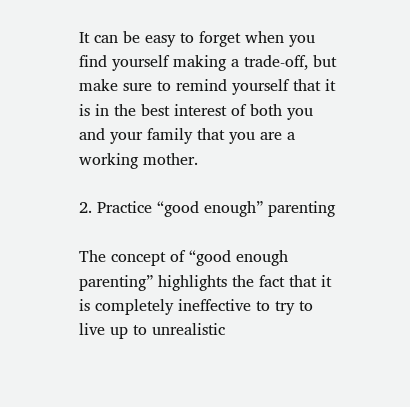It can be easy to forget when you find yourself making a trade-off, but make sure to remind yourself that it is in the best interest of both you and your family that you are a working mother.

2. Practice “good enough” parenting

The concept of “good enough parenting” highlights the fact that it is completely ineffective to try to live up to unrealistic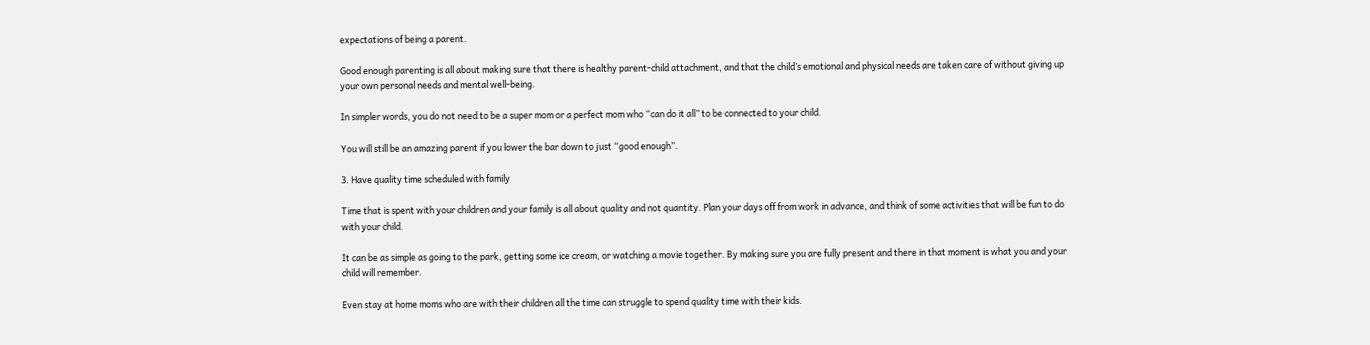expectations of being a parent.

Good enough parenting is all about making sure that there is healthy parent-child attachment, and that the child’s emotional and physical needs are taken care of without giving up your own personal needs and mental well-being.

In simpler words, you do not need to be a super mom or a perfect mom who “can do it all” to be connected to your child.

You will still be an amazing parent if you lower the bar down to just “good enough”.

3. Have quality time scheduled with family

Time that is spent with your children and your family is all about quality and not quantity. Plan your days off from work in advance, and think of some activities that will be fun to do with your child.

It can be as simple as going to the park, getting some ice cream, or watching a movie together. By making sure you are fully present and there in that moment is what you and your child will remember.

Even stay at home moms who are with their children all the time can struggle to spend quality time with their kids.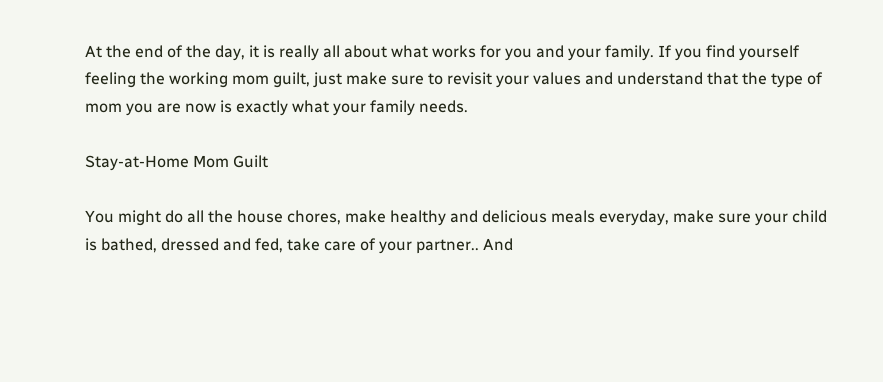At the end of the day, it is really all about what works for you and your family. If you find yourself feeling the working mom guilt, just make sure to revisit your values and understand that the type of mom you are now is exactly what your family needs.

Stay-at-Home Mom Guilt

You might do all the house chores, make healthy and delicious meals everyday, make sure your child is bathed, dressed and fed, take care of your partner.. And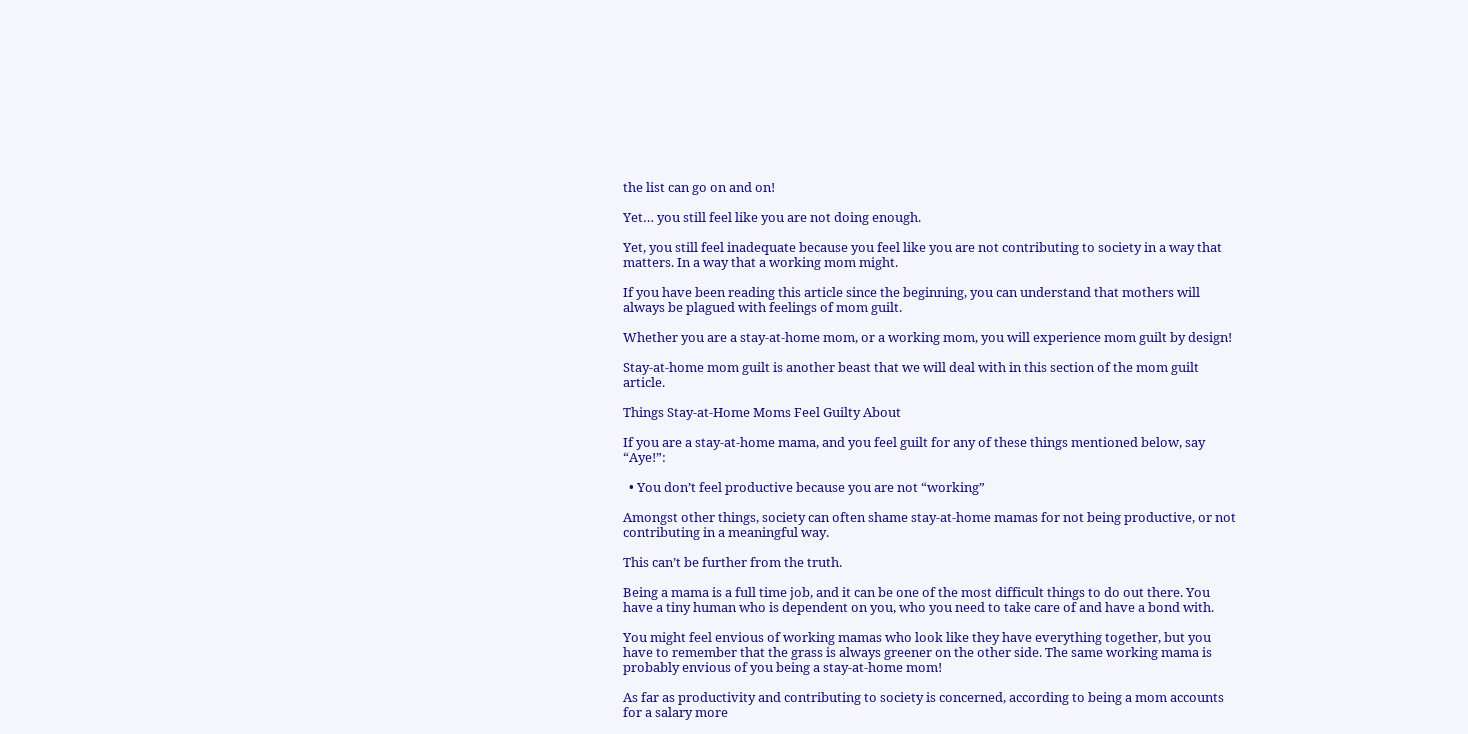the list can go on and on!

Yet… you still feel like you are not doing enough.

Yet, you still feel inadequate because you feel like you are not contributing to society in a way that matters. In a way that a working mom might.

If you have been reading this article since the beginning, you can understand that mothers will always be plagued with feelings of mom guilt.

Whether you are a stay-at-home mom, or a working mom, you will experience mom guilt by design!

Stay-at-home mom guilt is another beast that we will deal with in this section of the mom guilt article.

Things Stay-at-Home Moms Feel Guilty About

If you are a stay-at-home mama, and you feel guilt for any of these things mentioned below, say “Aye!”:

  • You don’t feel productive because you are not “working”

Amongst other things, society can often shame stay-at-home mamas for not being productive, or not contributing in a meaningful way.

This can’t be further from the truth.

Being a mama is a full time job, and it can be one of the most difficult things to do out there. You have a tiny human who is dependent on you, who you need to take care of and have a bond with.

You might feel envious of working mamas who look like they have everything together, but you have to remember that the grass is always greener on the other side. The same working mama is probably envious of you being a stay-at-home mom!

As far as productivity and contributing to society is concerned, according to being a mom accounts for a salary more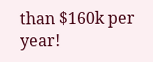than $160k per year!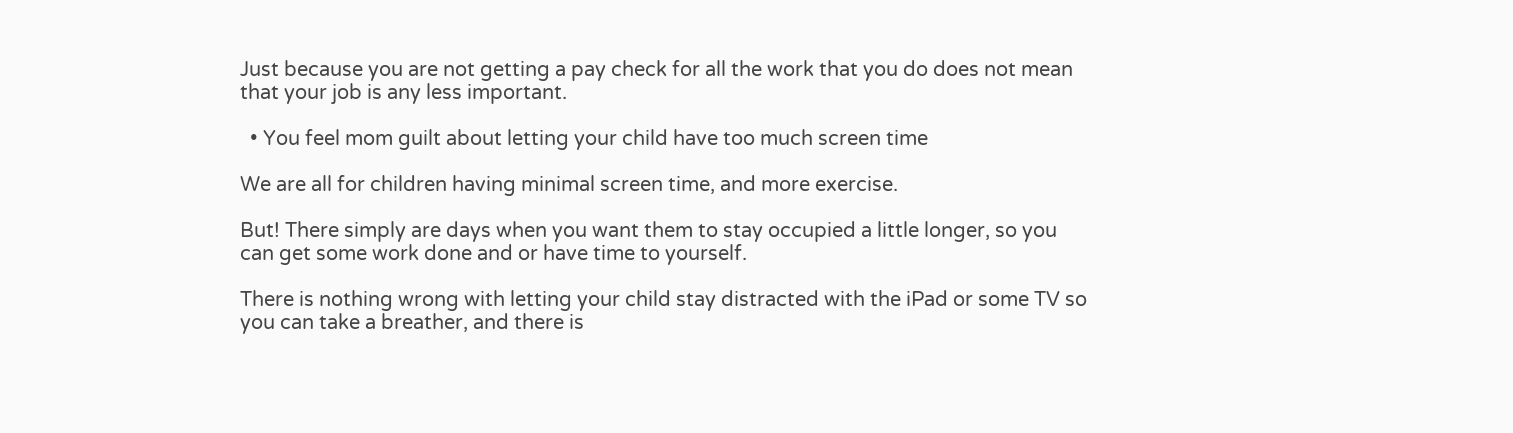Just because you are not getting a pay check for all the work that you do does not mean that your job is any less important.

  • You feel mom guilt about letting your child have too much screen time

We are all for children having minimal screen time, and more exercise.

But! There simply are days when you want them to stay occupied a little longer, so you can get some work done and or have time to yourself.

There is nothing wrong with letting your child stay distracted with the iPad or some TV so you can take a breather, and there is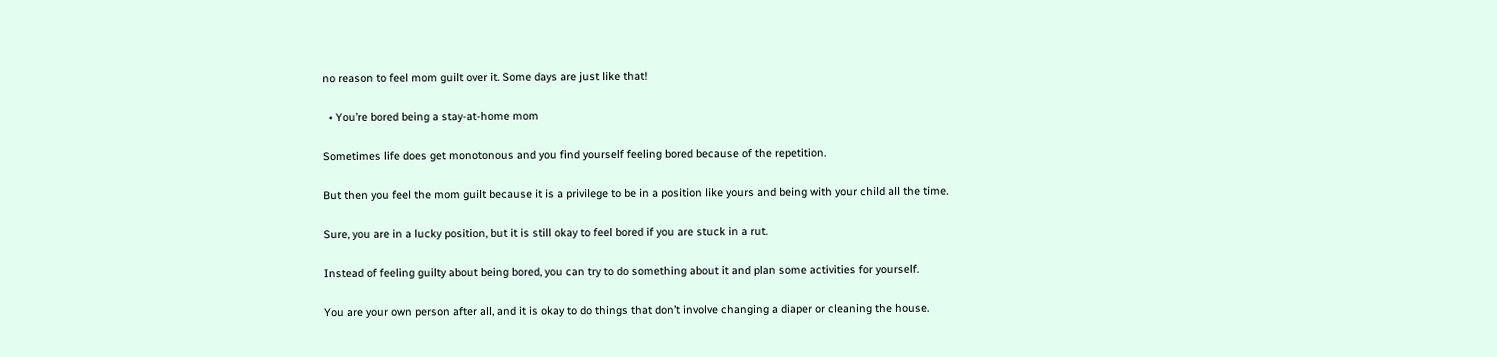no reason to feel mom guilt over it. Some days are just like that!

  • You’re bored being a stay-at-home mom

Sometimes life does get monotonous and you find yourself feeling bored because of the repetition.

But then you feel the mom guilt because it is a privilege to be in a position like yours and being with your child all the time.

Sure, you are in a lucky position, but it is still okay to feel bored if you are stuck in a rut.

Instead of feeling guilty about being bored, you can try to do something about it and plan some activities for yourself.

You are your own person after all, and it is okay to do things that don’t involve changing a diaper or cleaning the house.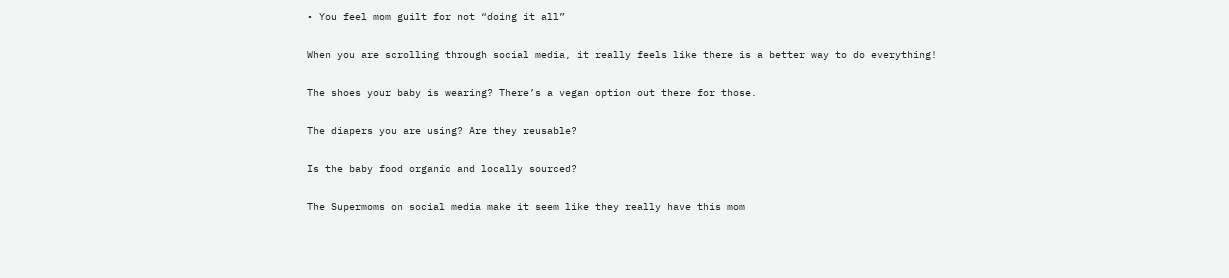• You feel mom guilt for not “doing it all”

When you are scrolling through social media, it really feels like there is a better way to do everything!

The shoes your baby is wearing? There’s a vegan option out there for those.

The diapers you are using? Are they reusable?

Is the baby food organic and locally sourced?

The Supermoms on social media make it seem like they really have this mom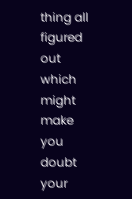thing all figured out which might make you doubt your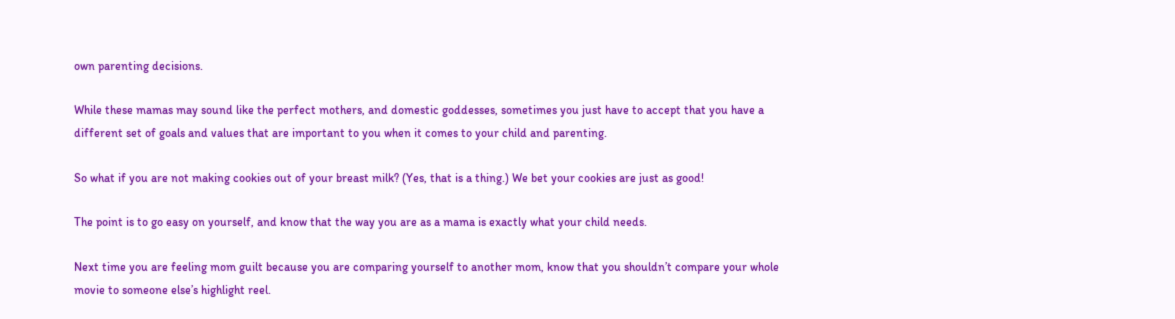own parenting decisions.

While these mamas may sound like the perfect mothers, and domestic goddesses, sometimes you just have to accept that you have a different set of goals and values that are important to you when it comes to your child and parenting.

So what if you are not making cookies out of your breast milk? (Yes, that is a thing.) We bet your cookies are just as good!

The point is to go easy on yourself, and know that the way you are as a mama is exactly what your child needs.

Next time you are feeling mom guilt because you are comparing yourself to another mom, know that you shouldn’t compare your whole movie to someone else’s highlight reel.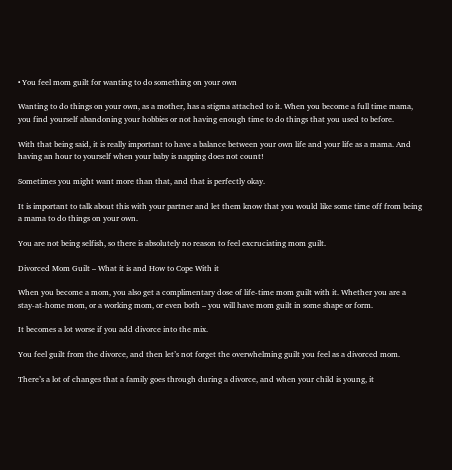• You feel mom guilt for wanting to do something on your own

Wanting to do things on your own, as a mother, has a stigma attached to it. When you become a full time mama, you find yourself abandoning your hobbies or not having enough time to do things that you used to before.

With that being said, it is really important to have a balance between your own life and your life as a mama. And having an hour to yourself when your baby is napping does not count!

Sometimes you might want more than that, and that is perfectly okay.

It is important to talk about this with your partner and let them know that you would like some time off from being a mama to do things on your own.

You are not being selfish, so there is absolutely no reason to feel excruciating mom guilt.

Divorced Mom Guilt – What it is and How to Cope With it

When you become a mom, you also get a complimentary dose of life-time mom guilt with it. Whether you are a stay-at-home mom, or a working mom, or even both – you will have mom guilt in some shape or form.

It becomes a lot worse if you add divorce into the mix.

You feel guilt from the divorce, and then let’s not forget the overwhelming guilt you feel as a divorced mom.

There’s a lot of changes that a family goes through during a divorce, and when your child is young, it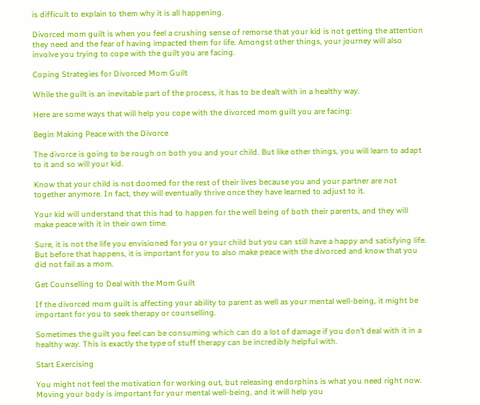is difficult to explain to them why it is all happening.

Divorced mom guilt is when you feel a crushing sense of remorse that your kid is not getting the attention they need and the fear of having impacted them for life. Amongst other things, your journey will also involve you trying to cope with the guilt you are facing.

Coping Strategies for Divorced Mom Guilt

While the guilt is an inevitable part of the process, it has to be dealt with in a healthy way.

Here are some ways that will help you cope with the divorced mom guilt you are facing:

Begin Making Peace with the Divorce

The divorce is going to be rough on both you and your child. But like other things, you will learn to adapt to it and so will your kid.

Know that your child is not doomed for the rest of their lives because you and your partner are not together anymore. In fact, they will eventually thrive once they have learned to adjust to it.

Your kid will understand that this had to happen for the well being of both their parents, and they will make peace with it in their own time.

Sure, it is not the life you envisioned for you or your child but you can still have a happy and satisfying life. But before that happens, it is important for you to also make peace with the divorced and know that you did not fail as a mom.

Get Counselling to Deal with the Mom Guilt

If the divorced mom guilt is affecting your ability to parent as well as your mental well-being, it might be important for you to seek therapy or counselling.

Sometimes the guilt you feel can be consuming which can do a lot of damage if you don’t deal with it in a healthy way. This is exactly the type of stuff therapy can be incredibly helpful with.

Start Exercising

You might not feel the motivation for working out, but releasing endorphins is what you need right now. Moving your body is important for your mental well-being, and it will help you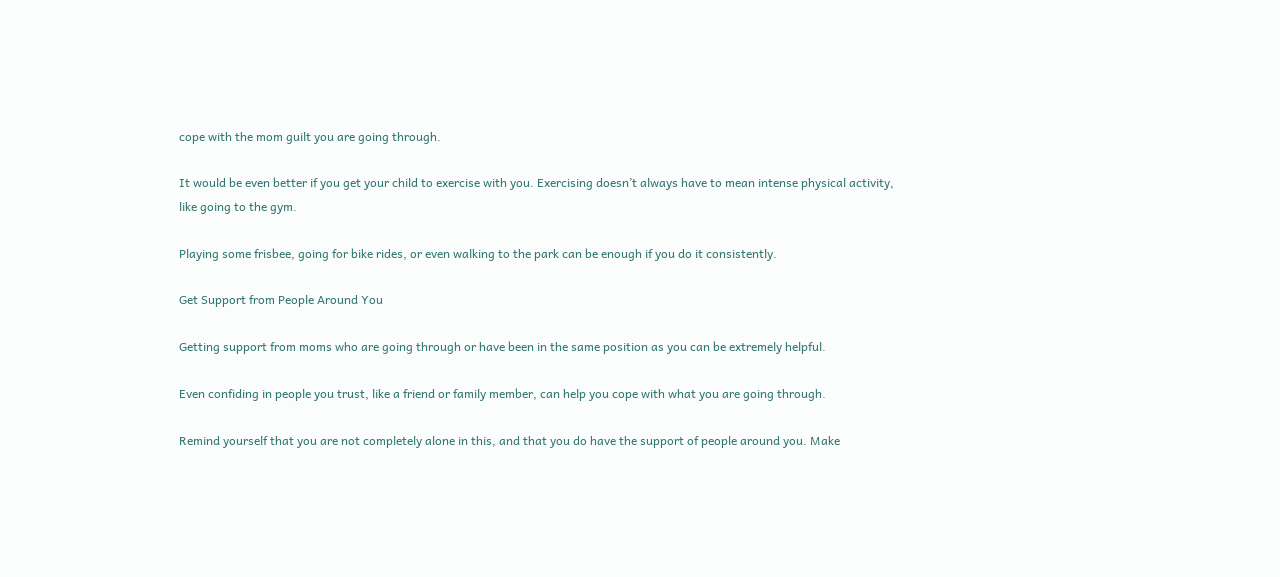cope with the mom guilt you are going through.

It would be even better if you get your child to exercise with you. Exercising doesn’t always have to mean intense physical activity, like going to the gym.

Playing some frisbee, going for bike rides, or even walking to the park can be enough if you do it consistently.

Get Support from People Around You

Getting support from moms who are going through or have been in the same position as you can be extremely helpful.

Even confiding in people you trust, like a friend or family member, can help you cope with what you are going through.

Remind yourself that you are not completely alone in this, and that you do have the support of people around you. Make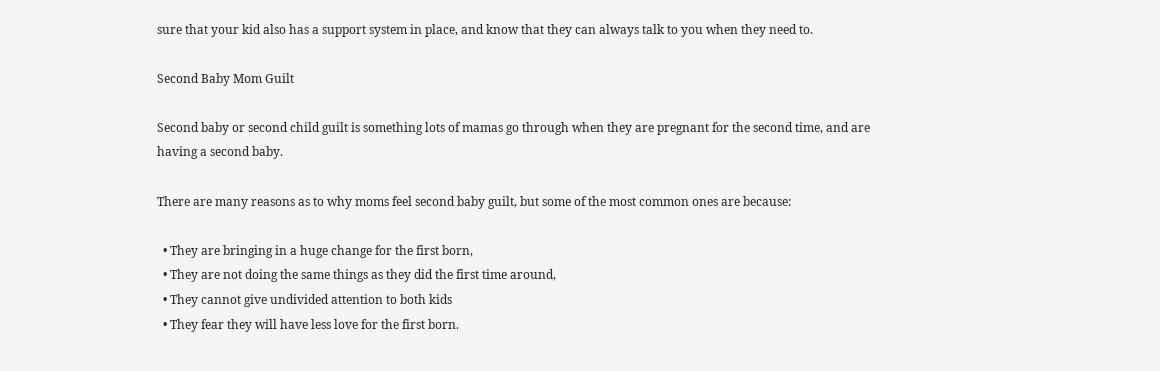sure that your kid also has a support system in place, and know that they can always talk to you when they need to.

Second Baby Mom Guilt

Second baby or second child guilt is something lots of mamas go through when they are pregnant for the second time, and are having a second baby.

There are many reasons as to why moms feel second baby guilt, but some of the most common ones are because:

  • They are bringing in a huge change for the first born,
  • They are not doing the same things as they did the first time around,
  • They cannot give undivided attention to both kids
  • They fear they will have less love for the first born.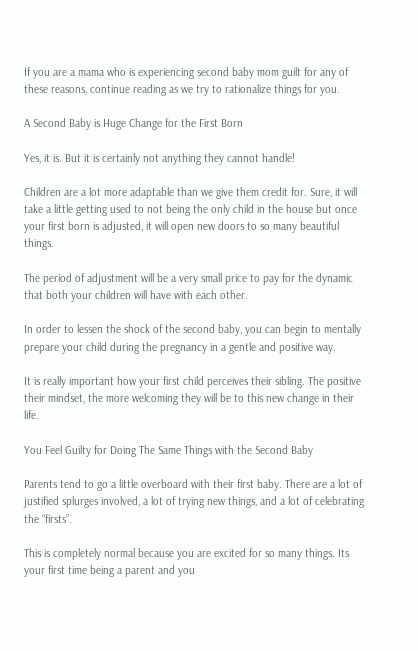If you are a mama who is experiencing second baby mom guilt for any of these reasons, continue reading as we try to rationalize things for you.

A Second Baby is Huge Change for the First Born

Yes, it is. But it is certainly not anything they cannot handle!

Children are a lot more adaptable than we give them credit for. Sure, it will take a little getting used to not being the only child in the house but once your first born is adjusted, it will open new doors to so many beautiful things.

The period of adjustment will be a very small price to pay for the dynamic that both your children will have with each other.

In order to lessen the shock of the second baby, you can begin to mentally prepare your child during the pregnancy in a gentle and positive way.

It is really important how your first child perceives their sibling. The positive their mindset, the more welcoming they will be to this new change in their life.

You Feel Guilty for Doing The Same Things with the Second Baby

Parents tend to go a little overboard with their first baby. There are a lot of justified splurges involved, a lot of trying new things, and a lot of celebrating the “firsts”.

This is completely normal because you are excited for so many things. Its your first time being a parent and you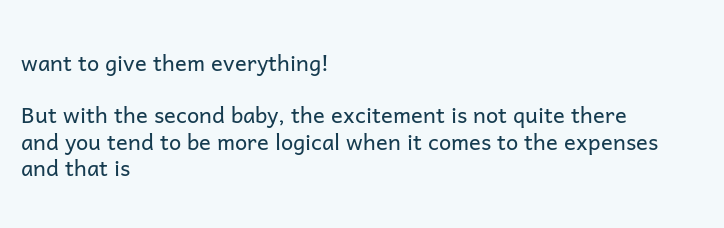want to give them everything!

But with the second baby, the excitement is not quite there and you tend to be more logical when it comes to the expenses and that is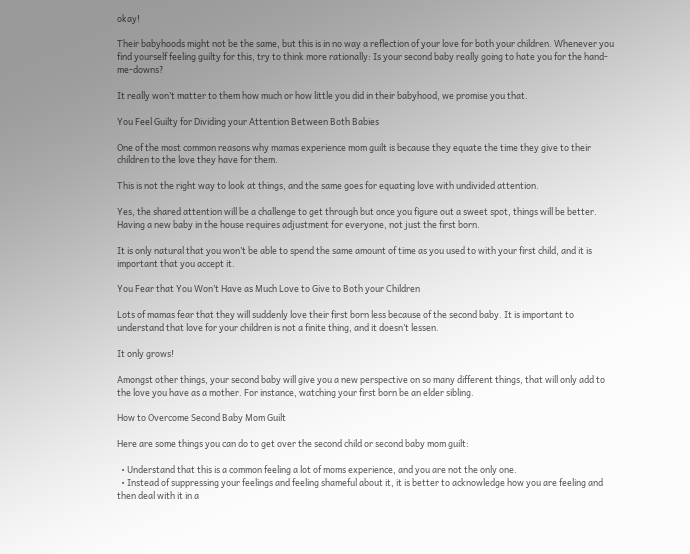okay!

Their babyhoods might not be the same, but this is in no way a reflection of your love for both your children. Whenever you find yourself feeling guilty for this, try to think more rationally: Is your second baby really going to hate you for the hand-me-downs?

It really won’t matter to them how much or how little you did in their babyhood, we promise you that.

You Feel Guilty for Dividing your Attention Between Both Babies

One of the most common reasons why mamas experience mom guilt is because they equate the time they give to their children to the love they have for them.

This is not the right way to look at things, and the same goes for equating love with undivided attention.

Yes, the shared attention will be a challenge to get through but once you figure out a sweet spot, things will be better. Having a new baby in the house requires adjustment for everyone, not just the first born.

It is only natural that you won’t be able to spend the same amount of time as you used to with your first child, and it is important that you accept it.

You Fear that You Won’t Have as Much Love to Give to Both your Children

Lots of mamas fear that they will suddenly love their first born less because of the second baby. It is important to understand that love for your children is not a finite thing, and it doesn’t lessen.

It only grows!

Amongst other things, your second baby will give you a new perspective on so many different things, that will only add to the love you have as a mother. For instance, watching your first born be an elder sibling.

How to Overcome Second Baby Mom Guilt

Here are some things you can do to get over the second child or second baby mom guilt:

  • Understand that this is a common feeling a lot of moms experience, and you are not the only one.
  • Instead of suppressing your feelings and feeling shameful about it, it is better to acknowledge how you are feeling and then deal with it in a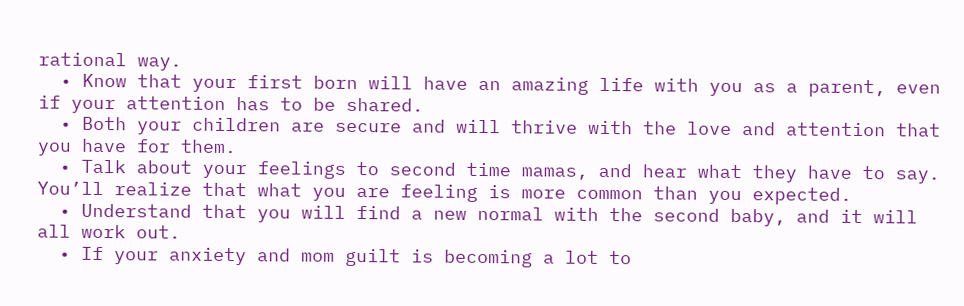rational way.
  • Know that your first born will have an amazing life with you as a parent, even if your attention has to be shared.
  • Both your children are secure and will thrive with the love and attention that you have for them.
  • Talk about your feelings to second time mamas, and hear what they have to say. You’ll realize that what you are feeling is more common than you expected.
  • Understand that you will find a new normal with the second baby, and it will all work out.
  • If your anxiety and mom guilt is becoming a lot to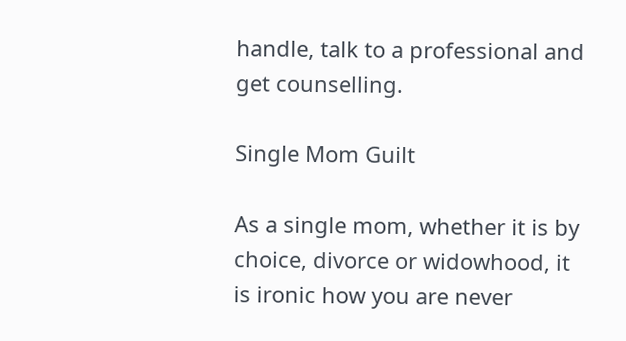handle, talk to a professional and get counselling.

Single Mom Guilt

As a single mom, whether it is by choice, divorce or widowhood, it is ironic how you are never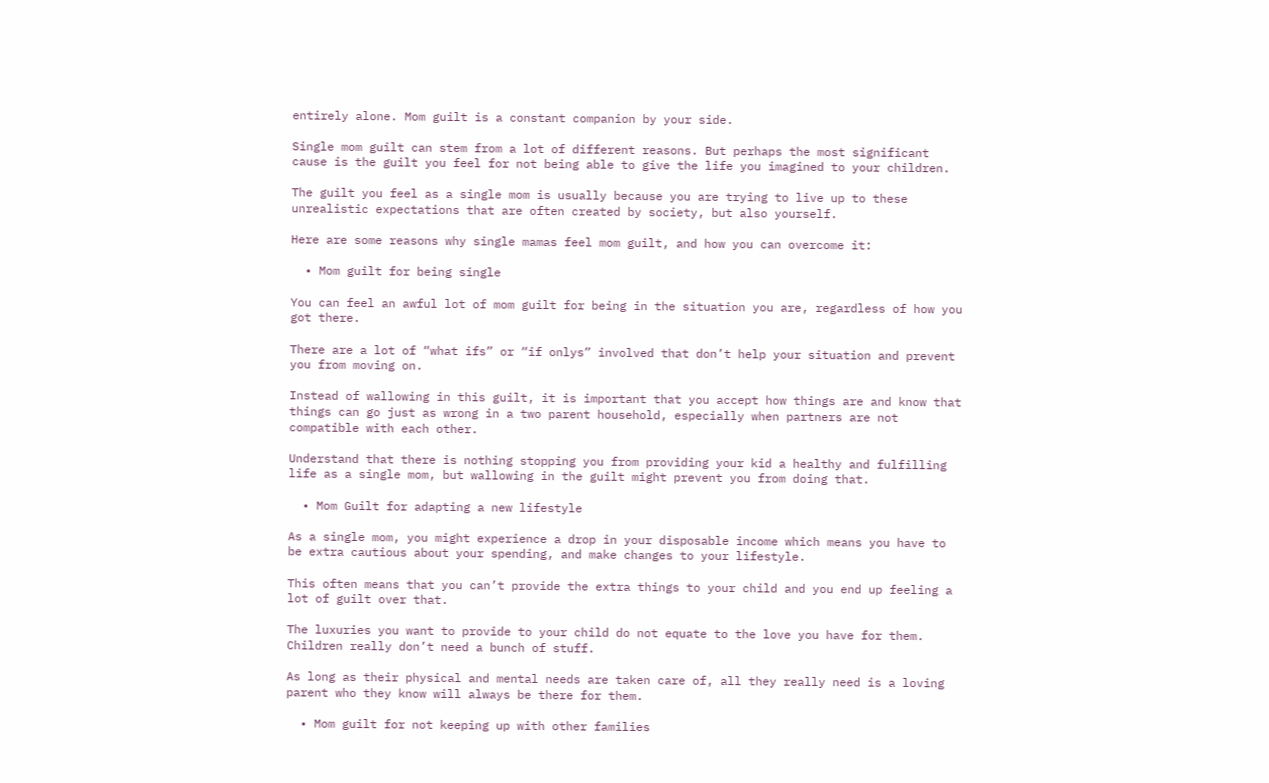entirely alone. Mom guilt is a constant companion by your side.

Single mom guilt can stem from a lot of different reasons. But perhaps the most significant cause is the guilt you feel for not being able to give the life you imagined to your children.

The guilt you feel as a single mom is usually because you are trying to live up to these unrealistic expectations that are often created by society, but also yourself.

Here are some reasons why single mamas feel mom guilt, and how you can overcome it:

  • Mom guilt for being single

You can feel an awful lot of mom guilt for being in the situation you are, regardless of how you got there.

There are a lot of “what ifs” or “if onlys” involved that don’t help your situation and prevent you from moving on.

Instead of wallowing in this guilt, it is important that you accept how things are and know that things can go just as wrong in a two parent household, especially when partners are not compatible with each other.

Understand that there is nothing stopping you from providing your kid a healthy and fulfilling life as a single mom, but wallowing in the guilt might prevent you from doing that.

  • Mom Guilt for adapting a new lifestyle

As a single mom, you might experience a drop in your disposable income which means you have to be extra cautious about your spending, and make changes to your lifestyle.

This often means that you can’t provide the extra things to your child and you end up feeling a lot of guilt over that.

The luxuries you want to provide to your child do not equate to the love you have for them. Children really don’t need a bunch of stuff.

As long as their physical and mental needs are taken care of, all they really need is a loving parent who they know will always be there for them.

  • Mom guilt for not keeping up with other families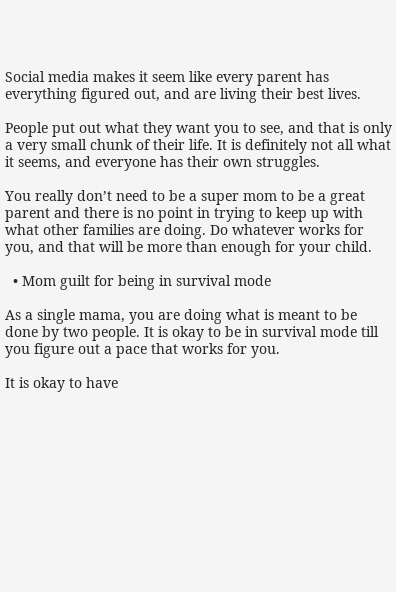Social media makes it seem like every parent has everything figured out, and are living their best lives.

People put out what they want you to see, and that is only a very small chunk of their life. It is definitely not all what it seems, and everyone has their own struggles.

You really don’t need to be a super mom to be a great parent and there is no point in trying to keep up with what other families are doing. Do whatever works for you, and that will be more than enough for your child.

  • Mom guilt for being in survival mode

As a single mama, you are doing what is meant to be done by two people. It is okay to be in survival mode till you figure out a pace that works for you.

It is okay to have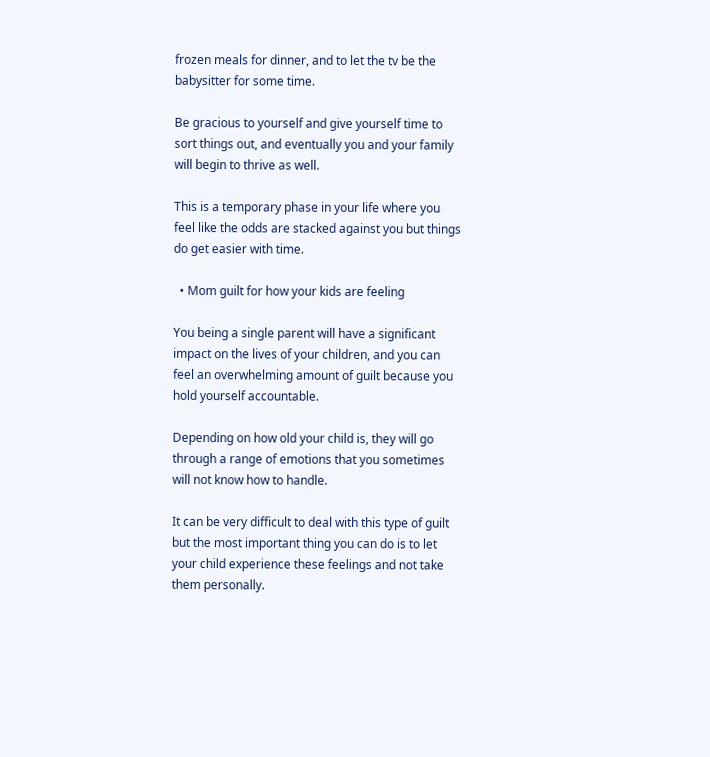frozen meals for dinner, and to let the tv be the babysitter for some time.

Be gracious to yourself and give yourself time to sort things out, and eventually you and your family will begin to thrive as well.

This is a temporary phase in your life where you feel like the odds are stacked against you but things do get easier with time.

  • Mom guilt for how your kids are feeling

You being a single parent will have a significant impact on the lives of your children, and you can feel an overwhelming amount of guilt because you hold yourself accountable.

Depending on how old your child is, they will go through a range of emotions that you sometimes will not know how to handle.

It can be very difficult to deal with this type of guilt but the most important thing you can do is to let your child experience these feelings and not take them personally.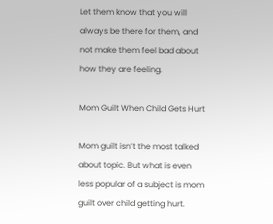Let them know that you will always be there for them, and not make them feel bad about how they are feeling.

Mom Guilt When Child Gets Hurt

Mom guilt isn’t the most talked about topic. But what is even less popular of a subject is mom guilt over child getting hurt.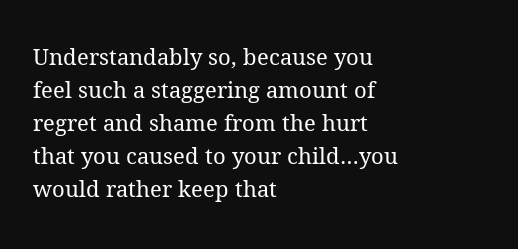Understandably so, because you feel such a staggering amount of regret and shame from the hurt that you caused to your child…you would rather keep that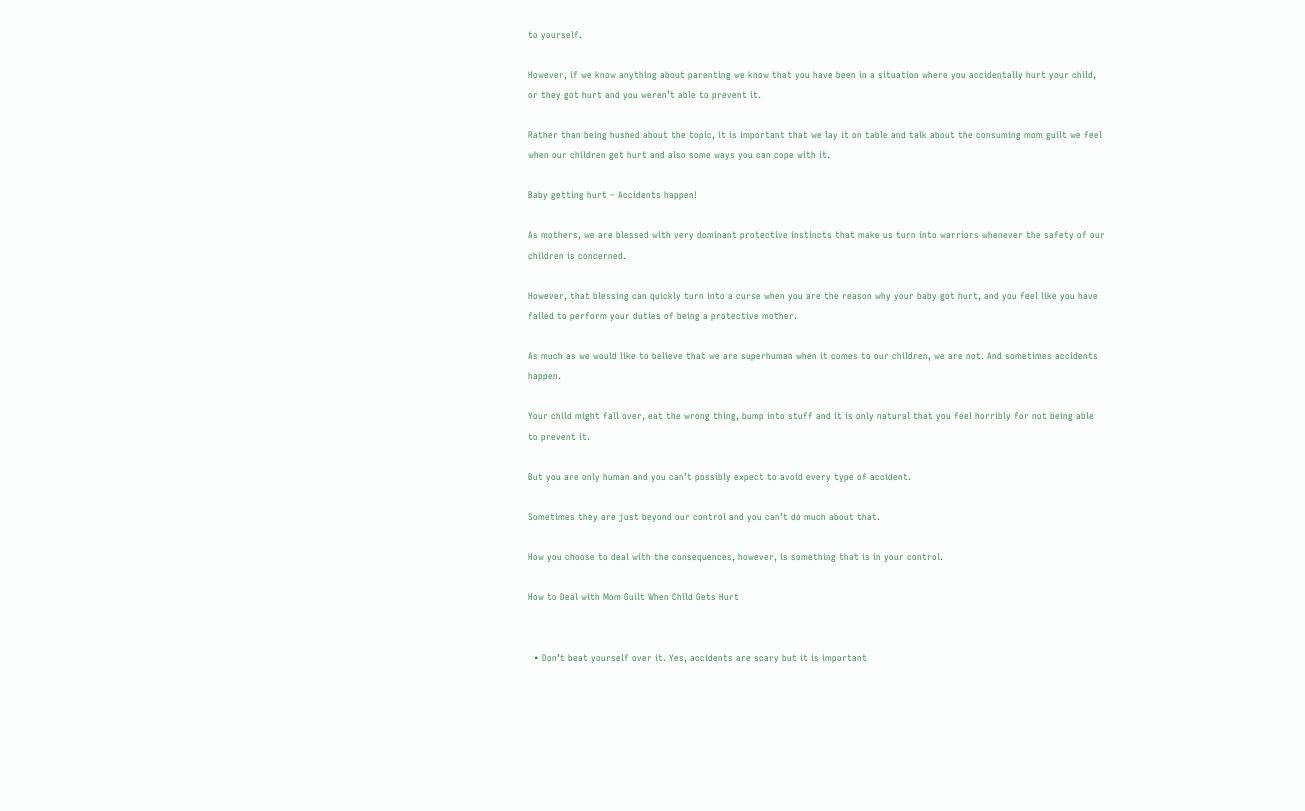to yourself.

However, if we know anything about parenting we know that you have been in a situation where you accidentally hurt your child, or they got hurt and you weren’t able to prevent it.

Rather than being hushed about the topic, it is important that we lay it on table and talk about the consuming mom guilt we feel when our children get hurt and also some ways you can cope with it.

Baby getting hurt – Accidents happen!

As mothers, we are blessed with very dominant protective instincts that make us turn into warriors whenever the safety of our children is concerned.

However, that blessing can quickly turn into a curse when you are the reason why your baby got hurt, and you feel like you have failed to perform your duties of being a protective mother.

As much as we would like to believe that we are superhuman when it comes to our children, we are not. And sometimes accidents happen.

Your child might fall over, eat the wrong thing, bump into stuff and it is only natural that you feel horribly for not being able to prevent it.

But you are only human and you can’t possibly expect to avoid every type of accident.

Sometimes they are just beyond our control and you can’t do much about that.

How you choose to deal with the consequences, however, is something that is in your control.

How to Deal with Mom Guilt When Child Gets Hurt


  • Don’t beat yourself over it. Yes, accidents are scary but it is important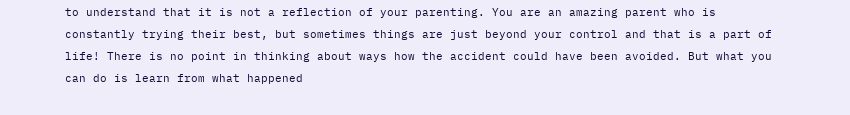to understand that it is not a reflection of your parenting. You are an amazing parent who is constantly trying their best, but sometimes things are just beyond your control and that is a part of life! There is no point in thinking about ways how the accident could have been avoided. But what you can do is learn from what happened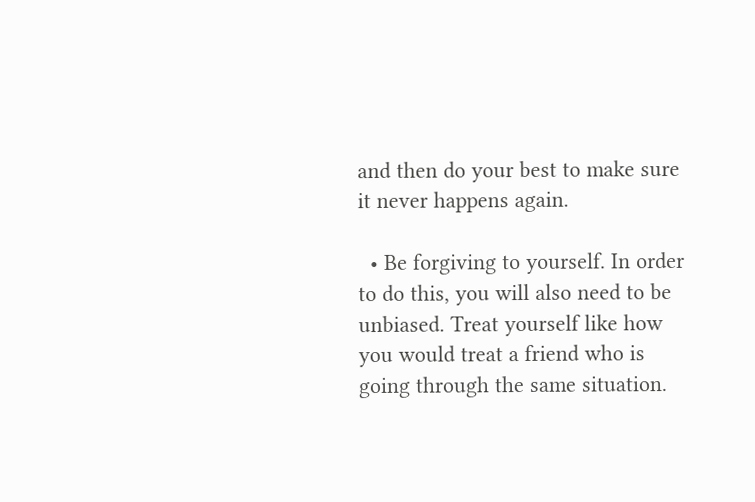and then do your best to make sure it never happens again.

  • Be forgiving to yourself. In order to do this, you will also need to be unbiased. Treat yourself like how you would treat a friend who is going through the same situation.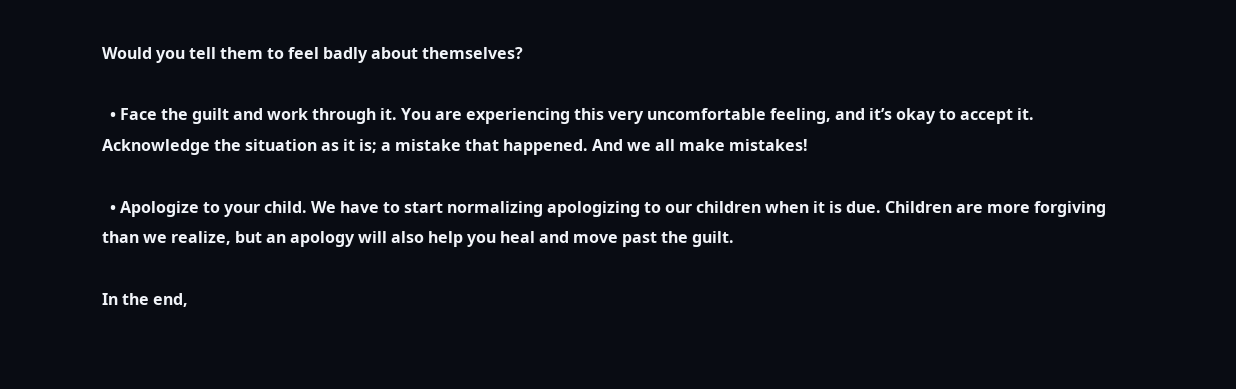Would you tell them to feel badly about themselves?

  • Face the guilt and work through it. You are experiencing this very uncomfortable feeling, and it’s okay to accept it. Acknowledge the situation as it is; a mistake that happened. And we all make mistakes!

  • Apologize to your child. We have to start normalizing apologizing to our children when it is due. Children are more forgiving than we realize, but an apology will also help you heal and move past the guilt.

In the end,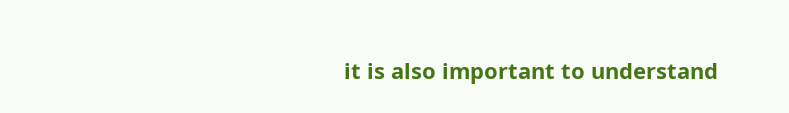it is also important to understand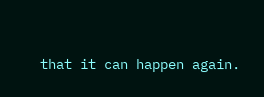that it can happen again.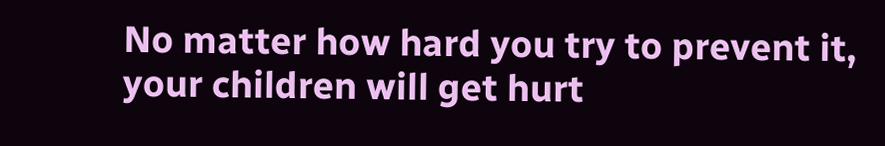No matter how hard you try to prevent it, your children will get hurt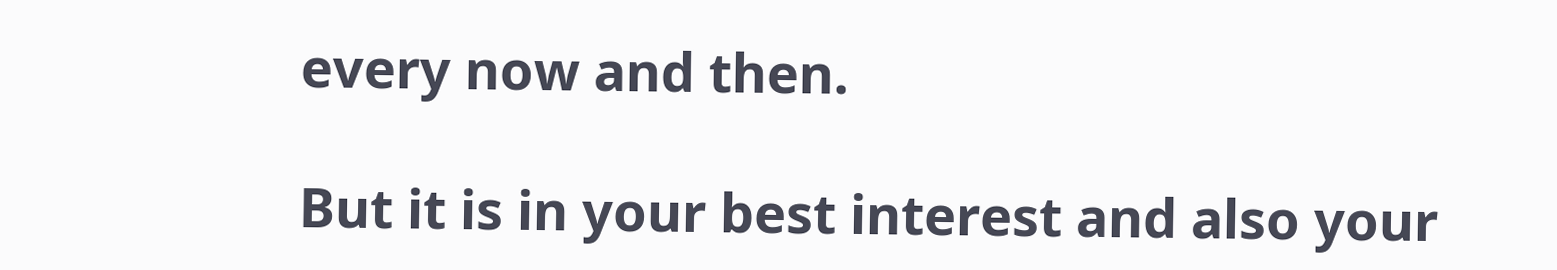every now and then.

But it is in your best interest and also your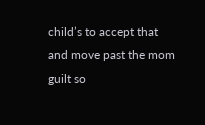child’s to accept that and move past the mom guilt so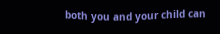both you and your child can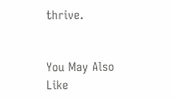thrive.


You May Also Like